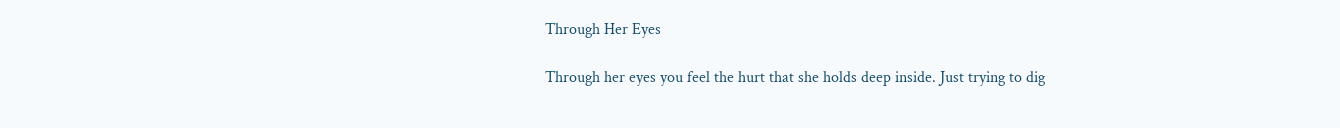Through Her Eyes

Through her eyes you feel the hurt that she holds deep inside. Just trying to dig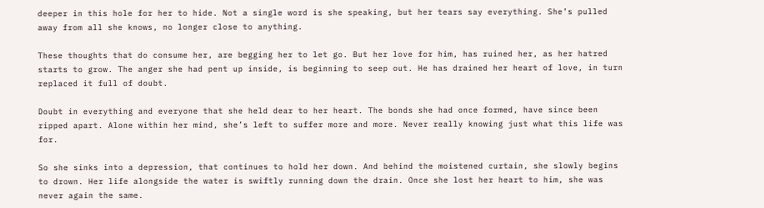deeper in this hole for her to hide. Not a single word is she speaking, but her tears say everything. She’s pulled away from all she knows, no longer close to anything.

These thoughts that do consume her, are begging her to let go. But her love for him, has ruined her, as her hatred starts to grow. The anger she had pent up inside, is beginning to seep out. He has drained her heart of love, in turn replaced it full of doubt.

Doubt in everything and everyone that she held dear to her heart. The bonds she had once formed, have since been ripped apart. Alone within her mind, she’s left to suffer more and more. Never really knowing just what this life was for.

So she sinks into a depression, that continues to hold her down. And behind the moistened curtain, she slowly begins to drown. Her life alongside the water is swiftly running down the drain. Once she lost her heart to him, she was never again the same.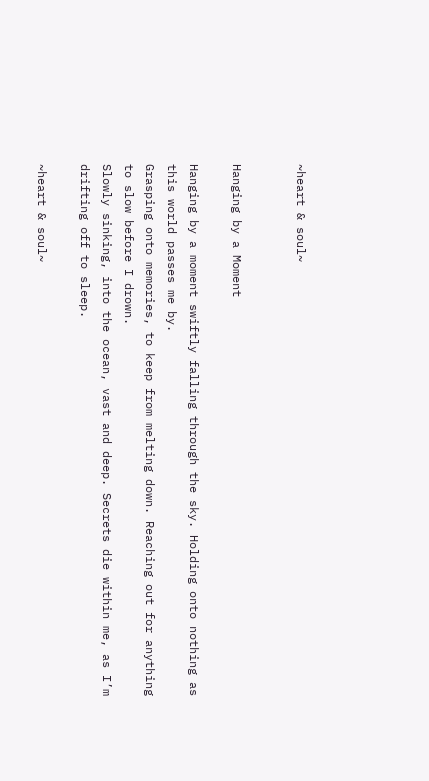~heart & soul~


Hanging by a Moment

Hanging by a moment swiftly falling through the sky. Holding onto nothing as this world passes me by.
Grasping onto memories, to keep from melting down. Reaching out for anything to slow before I drown.
Slowly sinking, into the ocean, vast and deep. Secrets die within me, as I’m drifting off to sleep.

~heart & soul~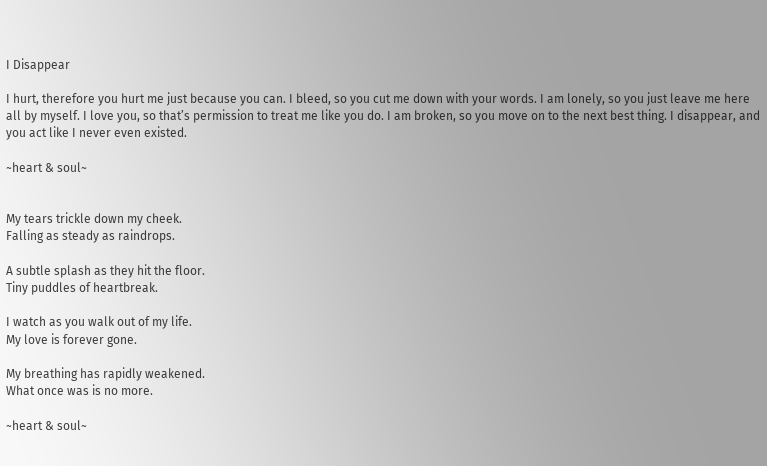I Disappear

I hurt, therefore you hurt me just because you can. I bleed, so you cut me down with your words. I am lonely, so you just leave me here all by myself. I love you, so that’s permission to treat me like you do. I am broken, so you move on to the next best thing. I disappear, and you act like I never even existed.

~heart & soul~


My tears trickle down my cheek.
Falling as steady as raindrops.

A subtle splash as they hit the floor.
Tiny puddles of heartbreak.

I watch as you walk out of my life.
My love is forever gone.

My breathing has rapidly weakened.
What once was is no more.

~heart & soul~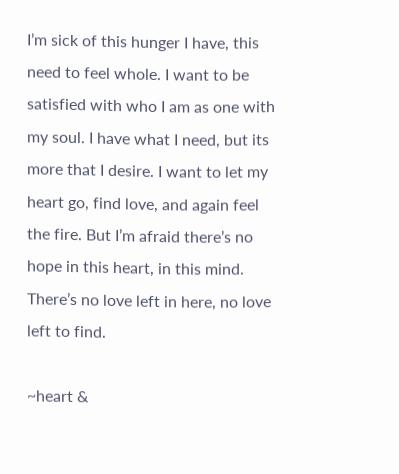I’m sick of this hunger I have, this need to feel whole. I want to be satisfied with who I am as one with my soul. I have what I need, but its more that I desire. I want to let my heart go, find love, and again feel the fire. But I’m afraid there’s no hope in this heart, in this mind. There’s no love left in here, no love left to find.

~heart &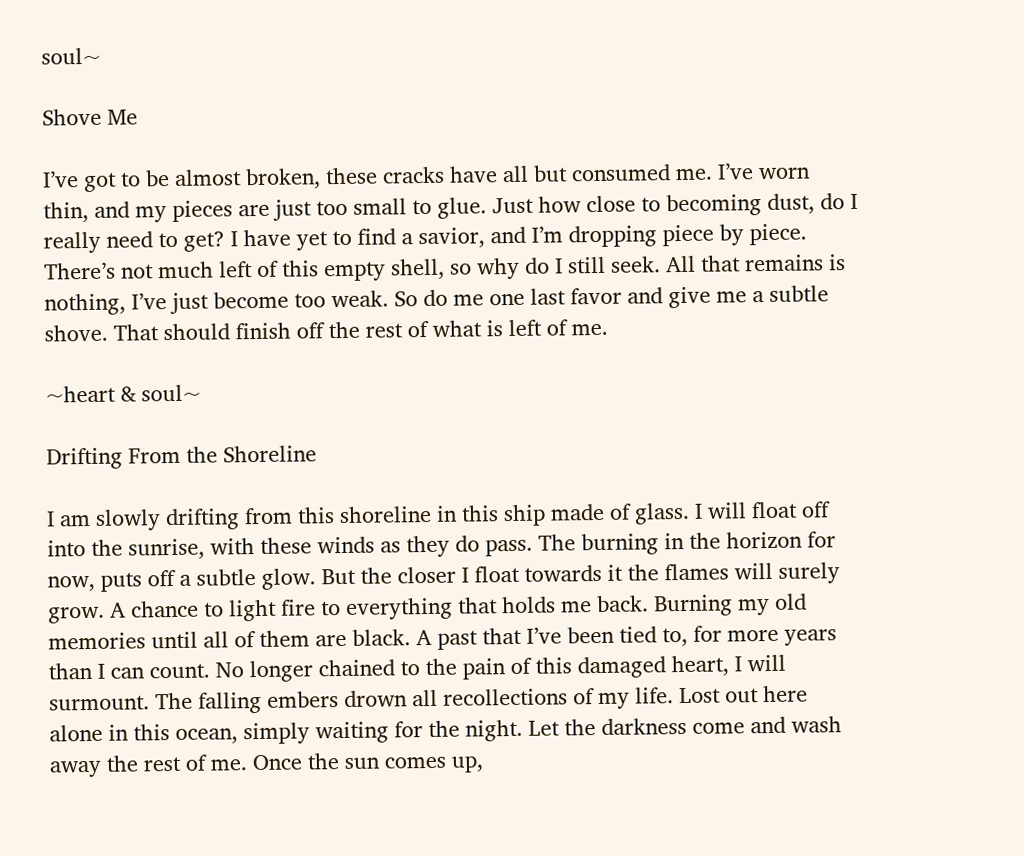soul~

Shove Me

I’ve got to be almost broken, these cracks have all but consumed me. I’ve worn thin, and my pieces are just too small to glue. Just how close to becoming dust, do I really need to get? I have yet to find a savior, and I’m dropping piece by piece. There’s not much left of this empty shell, so why do I still seek. All that remains is nothing, I’ve just become too weak. So do me one last favor and give me a subtle shove. That should finish off the rest of what is left of me.

~heart & soul~

Drifting From the Shoreline

I am slowly drifting from this shoreline in this ship made of glass. I will float off into the sunrise, with these winds as they do pass. The burning in the horizon for now, puts off a subtle glow. But the closer I float towards it the flames will surely grow. A chance to light fire to everything that holds me back. Burning my old memories until all of them are black. A past that I’ve been tied to, for more years than I can count. No longer chained to the pain of this damaged heart, I will surmount. The falling embers drown all recollections of my life. Lost out here alone in this ocean, simply waiting for the night. Let the darkness come and wash away the rest of me. Once the sun comes up,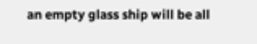an empty glass ship will be all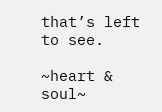that’s left to see.

~heart & soul~